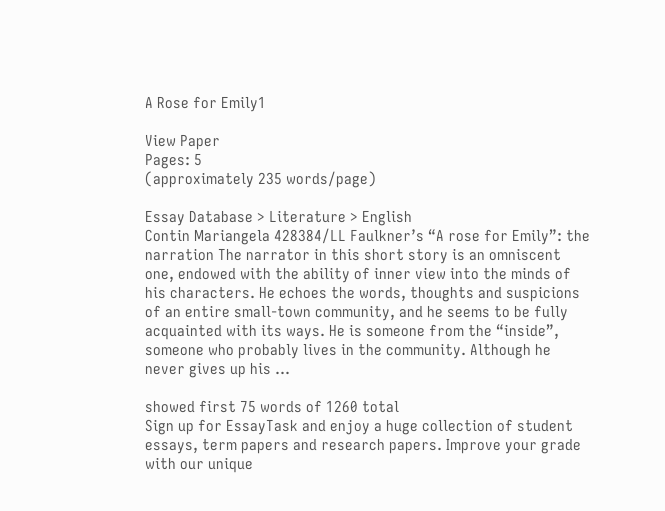A Rose for Emily1

View Paper
Pages: 5
(approximately 235 words/page)

Essay Database > Literature > English
Contin Mariangela 428384/LL Faulkner’s “A rose for Emily”: the narration The narrator in this short story is an omniscent one, endowed with the ability of inner view into the minds of his characters. He echoes the words, thoughts and suspicions of an entire small-town community, and he seems to be fully acquainted with its ways. He is someone from the “inside”, someone who probably lives in the community. Although he never gives up his …

showed first 75 words of 1260 total
Sign up for EssayTask and enjoy a huge collection of student essays, term papers and research papers. Improve your grade with our unique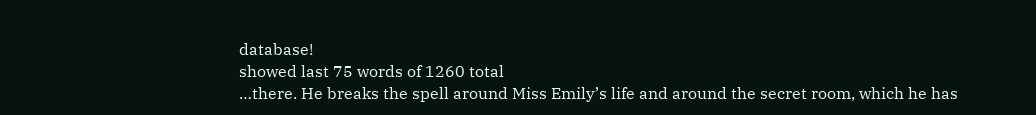database!
showed last 75 words of 1260 total
…there. He breaks the spell around Miss Emily’s life and around the secret room, which he has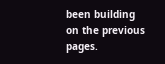been building on the previous pages.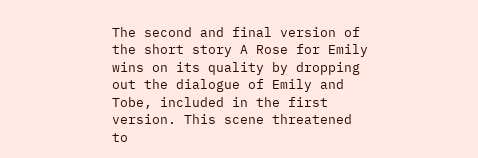The second and final version of the short story A Rose for Emily wins on its quality by dropping out the dialogue of Emily and Tobe, included in the first version. This scene threatened to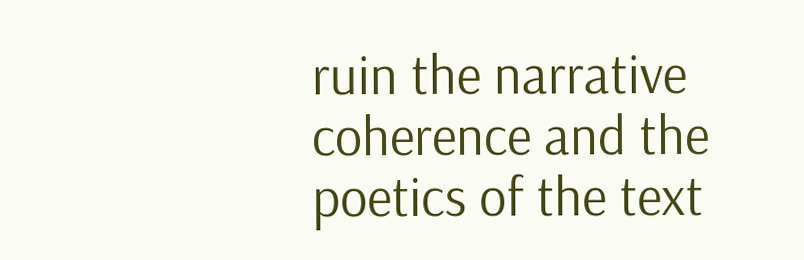ruin the narrative coherence and the poetics of the text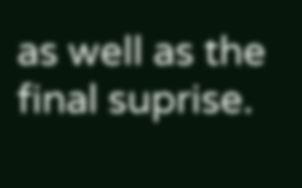as well as the final suprise.